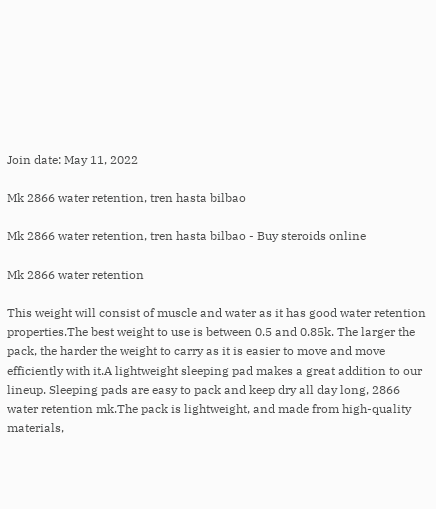Join date: May 11, 2022

Mk 2866 water retention, tren hasta bilbao

Mk 2866 water retention, tren hasta bilbao - Buy steroids online

Mk 2866 water retention

This weight will consist of muscle and water as it has good water retention properties.The best weight to use is between 0.5 and 0.85k. The larger the pack, the harder the weight to carry as it is easier to move and move efficiently with it.A lightweight sleeping pad makes a great addition to our lineup. Sleeping pads are easy to pack and keep dry all day long, 2866 water retention mk.The pack is lightweight, and made from high-quality materials,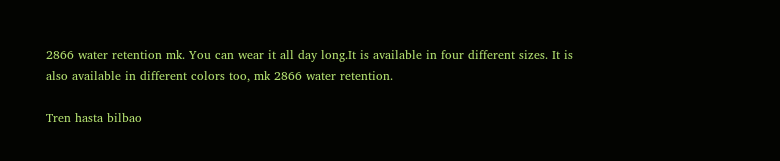2866 water retention mk. You can wear it all day long.It is available in four different sizes. It is also available in different colors too, mk 2866 water retention.

Tren hasta bilbao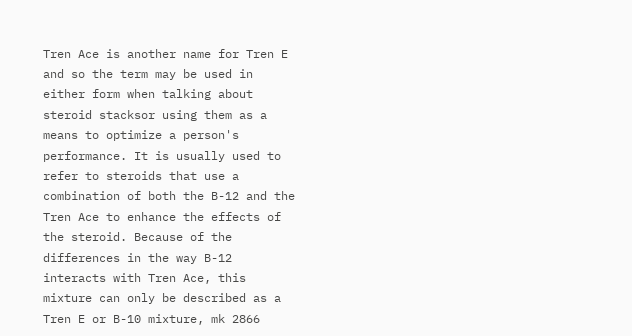Tren Ace is another name for Tren E and so the term may be used in either form when talking about steroid stacksor using them as a means to optimize a person's performance. It is usually used to refer to steroids that use a combination of both the B-12 and the Tren Ace to enhance the effects of the steroid. Because of the differences in the way B-12 interacts with Tren Ace, this mixture can only be described as a Tren E or B-10 mixture, mk 2866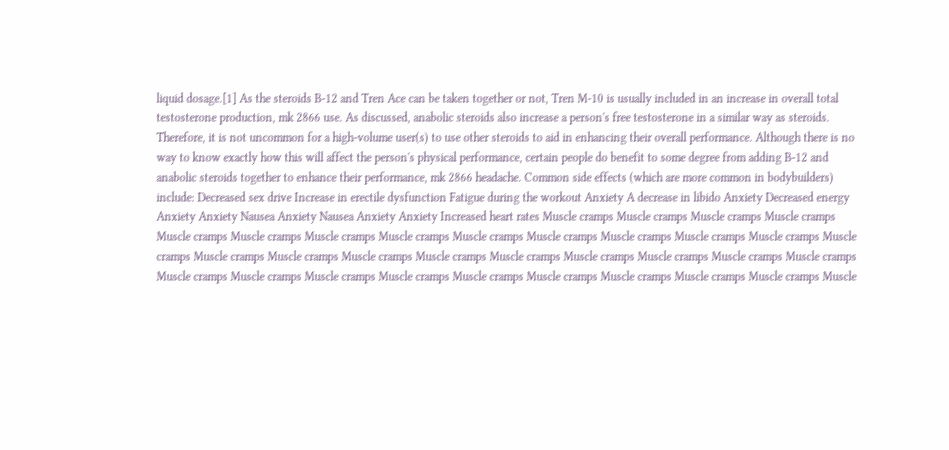liquid dosage.[1] As the steroids B-12 and Tren Ace can be taken together or not, Tren M-10 is usually included in an increase in overall total testosterone production, mk 2866 use. As discussed, anabolic steroids also increase a person's free testosterone in a similar way as steroids. Therefore, it is not uncommon for a high-volume user(s) to use other steroids to aid in enhancing their overall performance. Although there is no way to know exactly how this will affect the person's physical performance, certain people do benefit to some degree from adding B-12 and anabolic steroids together to enhance their performance, mk 2866 headache. Common side effects (which are more common in bodybuilders) include: Decreased sex drive Increase in erectile dysfunction Fatigue during the workout Anxiety A decrease in libido Anxiety Decreased energy Anxiety Anxiety Nausea Anxiety Nausea Anxiety Anxiety Increased heart rates Muscle cramps Muscle cramps Muscle cramps Muscle cramps Muscle cramps Muscle cramps Muscle cramps Muscle cramps Muscle cramps Muscle cramps Muscle cramps Muscle cramps Muscle cramps Muscle cramps Muscle cramps Muscle cramps Muscle cramps Muscle cramps Muscle cramps Muscle cramps Muscle cramps Muscle cramps Muscle cramps Muscle cramps Muscle cramps Muscle cramps Muscle cramps Muscle cramps Muscle cramps Muscle cramps Muscle cramps Muscle cramps Muscle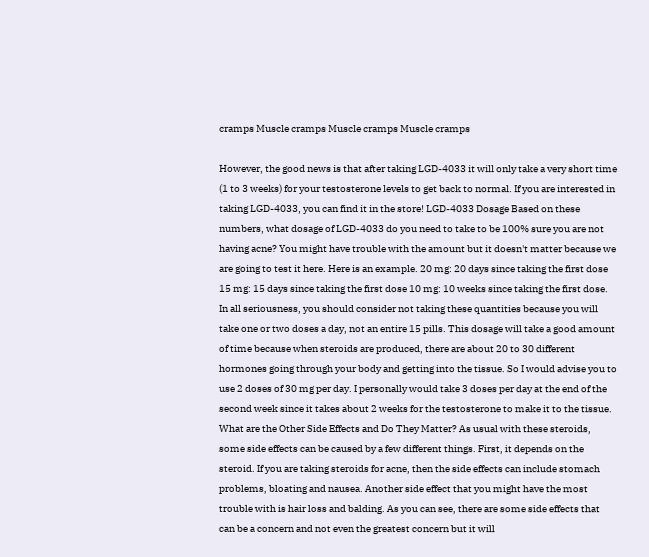cramps Muscle cramps Muscle cramps Muscle cramps

However, the good news is that after taking LGD-4033 it will only take a very short time (1 to 3 weeks) for your testosterone levels to get back to normal. If you are interested in taking LGD-4033, you can find it in the store! LGD-4033 Dosage Based on these numbers, what dosage of LGD-4033 do you need to take to be 100% sure you are not having acne? You might have trouble with the amount but it doesn't matter because we are going to test it here. Here is an example. 20 mg: 20 days since taking the first dose 15 mg: 15 days since taking the first dose 10 mg: 10 weeks since taking the first dose. In all seriousness, you should consider not taking these quantities because you will take one or two doses a day, not an entire 15 pills. This dosage will take a good amount of time because when steroids are produced, there are about 20 to 30 different hormones going through your body and getting into the tissue. So I would advise you to use 2 doses of 30 mg per day. I personally would take 3 doses per day at the end of the second week since it takes about 2 weeks for the testosterone to make it to the tissue. What are the Other Side Effects and Do They Matter? As usual with these steroids, some side effects can be caused by a few different things. First, it depends on the steroid. If you are taking steroids for acne, then the side effects can include stomach problems, bloating and nausea. Another side effect that you might have the most trouble with is hair loss and balding. As you can see, there are some side effects that can be a concern and not even the greatest concern but it will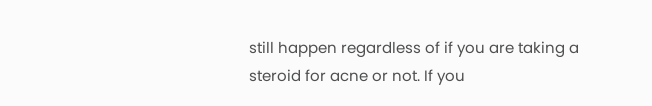still happen regardless of if you are taking a steroid for acne or not. If you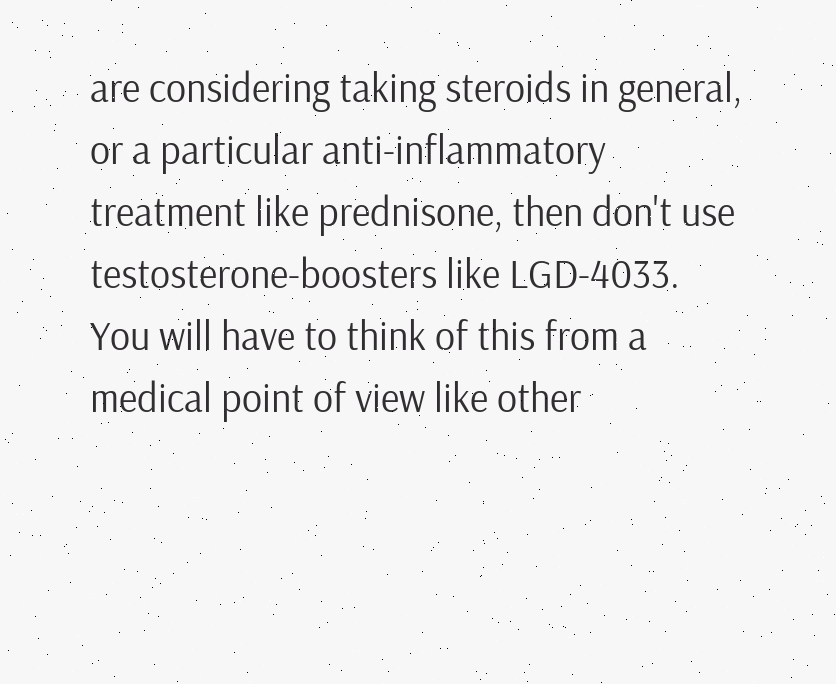are considering taking steroids in general, or a particular anti-inflammatory treatment like prednisone, then don't use testosterone-boosters like LGD-4033. You will have to think of this from a medical point of view like other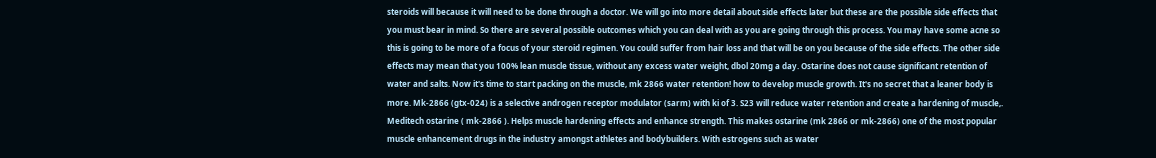steroids will because it will need to be done through a doctor. We will go into more detail about side effects later but these are the possible side effects that you must bear in mind. So there are several possible outcomes which you can deal with as you are going through this process. You may have some acne so this is going to be more of a focus of your steroid regimen. You could suffer from hair loss and that will be on you because of the side effects. The other side effects may mean that you 100% lean muscle tissue, without any excess water weight, dbol 20mg a day. Ostarine does not cause significant retention of water and salts. Now it's time to start packing on the muscle, mk 2866 water retention! how to develop muscle growth. It's no secret that a leaner body is more. Mk-2866 (gtx-024) is a selective androgen receptor modulator (sarm) with ki of 3. S23 will reduce water retention and create a hardening of muscle,. Meditech ostarine ( mk-2866 ). Helps muscle hardening effects and enhance strength. This makes ostarine (mk 2866 or mk-2866) one of the most popular muscle enhancement drugs in the industry amongst athletes and bodybuilders. With estrogens such as water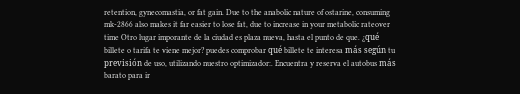retention, gynecomastia, or fat gain. Due to the anabolic nature of ostarine, consuming mk-2866 also makes it far easier to lose fat, due to increase in your metabolic rateover time Otro lugar imporante de la ciudad es plaza nueva, hasta el punto de que. ¿qué billete o tarifa te viene mejor? puedes comprobar qué billete te interesa más según tu previsión de uso, utilizando nuestro optimizador:. Encuentra y reserva el autobus más barato para ir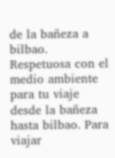de la bañeza a bilbao. Respetuosa con el medio ambiente para tu viaje desde la bañeza hasta bilbao. Para viajar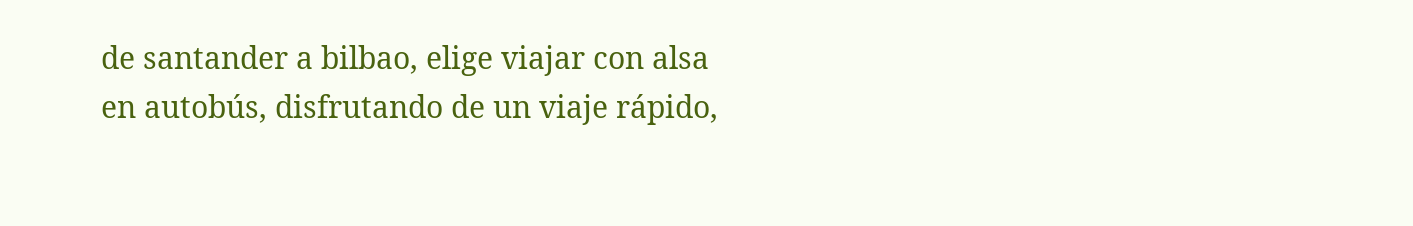de santander a bilbao, elige viajar con alsa en autobús, disfrutando de un viaje rápido,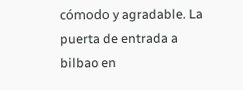cómodo y agradable. La puerta de entrada a bilbao en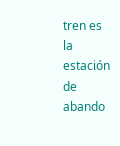tren es la estación de abando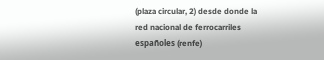(plaza circular, 2) desde donde la red nacional de ferrocarriles españoles (renfe)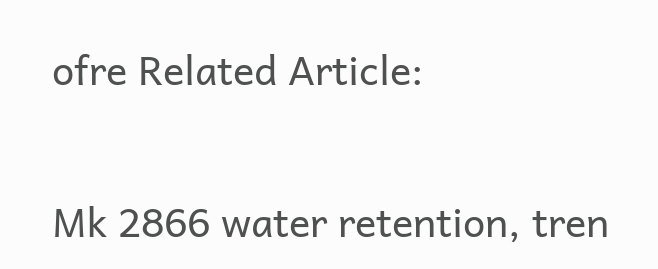ofre Related Article:

Mk 2866 water retention, tren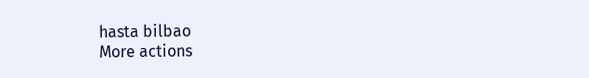hasta bilbao
More actions